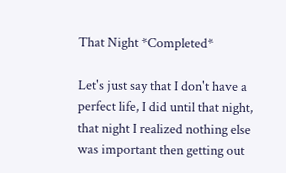That Night *Completed*

Let's just say that I don't have a perfect life, I did until that night, that night I realized nothing else was important then getting out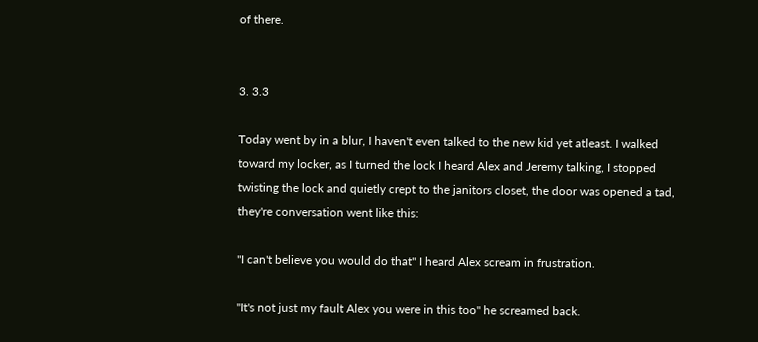of there.


3. 3.3

Today went by in a blur, I haven't even talked to the new kid yet atleast. I walked toward my locker, as I turned the lock I heard Alex and Jeremy talking, I stopped twisting the lock and quietly crept to the janitors closet, the door was opened a tad, they're conversation went like this:

"I can't believe you would do that" I heard Alex scream in frustration.

"It's not just my fault Alex you were in this too" he screamed back.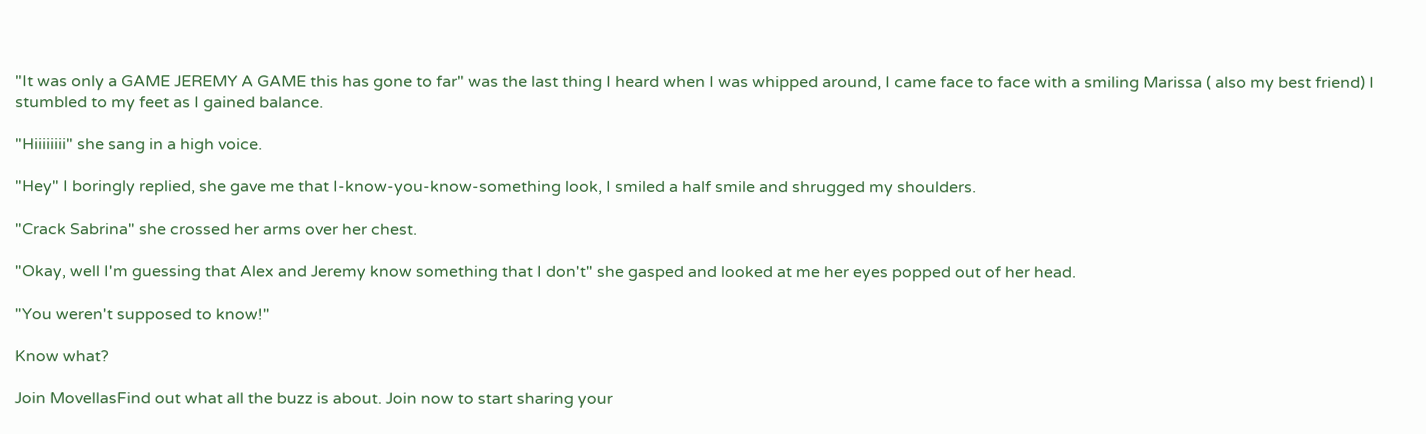"It was only a GAME JEREMY A GAME this has gone to far" was the last thing I heard when I was whipped around, I came face to face with a smiling Marissa ( also my best friend) I stumbled to my feet as I gained balance.

"Hiiiiiiii" she sang in a high voice.

"Hey" I boringly replied, she gave me that I-know-you-know-something look, I smiled a half smile and shrugged my shoulders.

"Crack Sabrina" she crossed her arms over her chest.

"Okay, well I'm guessing that Alex and Jeremy know something that I don't" she gasped and looked at me her eyes popped out of her head.

"You weren't supposed to know!"

Know what?

Join MovellasFind out what all the buzz is about. Join now to start sharing your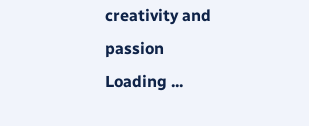creativity and passion
Loading ...